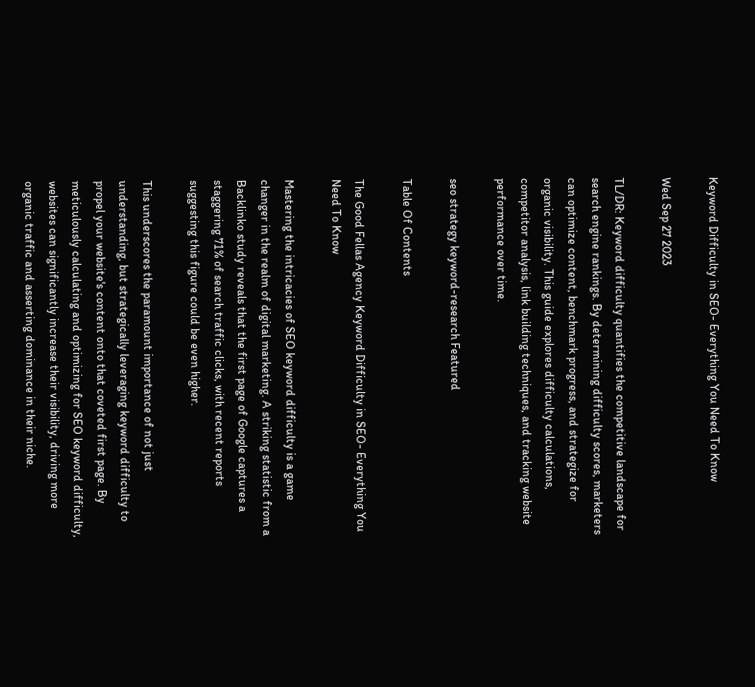Keyword Difficulty in SEO- Everything You Need To Know

Wed Sep 27 2023

TL/DR: Keyword difficulty quantifies the competitive landscape for search engine rankings. By determining difficulty scores, marketers can optimize content, benchmark progress, and strategize for organic visibility. This guide explores difficulty calculations, competitor analysis, link building techniques, and tracking website performance over time.

seo strategy keyword-research Featured

Table Of Contents

The Good Fellas Agency Keyword Difficulty in SEO- Everything You Need To Know

Mastering the intricacies of SEO keyword difficulty is a game changer in the realm of digital marketing. A striking statistic from a Backlinko study reveals that the first page of Google captures a staggering 71% of search traffic clicks, with recent reports suggesting this figure could be even higher.

This underscores the paramount importance of not just understanding, but strategically leveraging keyword difficulty to propel your website's content onto that coveted first page. By meticulously calculating and optimizing for SEO keyword difficulty, websites can significantly increase their visibility, driving more organic traffic and asserting dominance in their niche.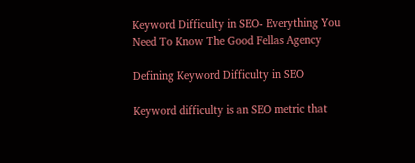Keyword Difficulty in SEO- Everything You Need To Know The Good Fellas Agency

Defining Keyword Difficulty in SEO

Keyword difficulty is an SEO metric that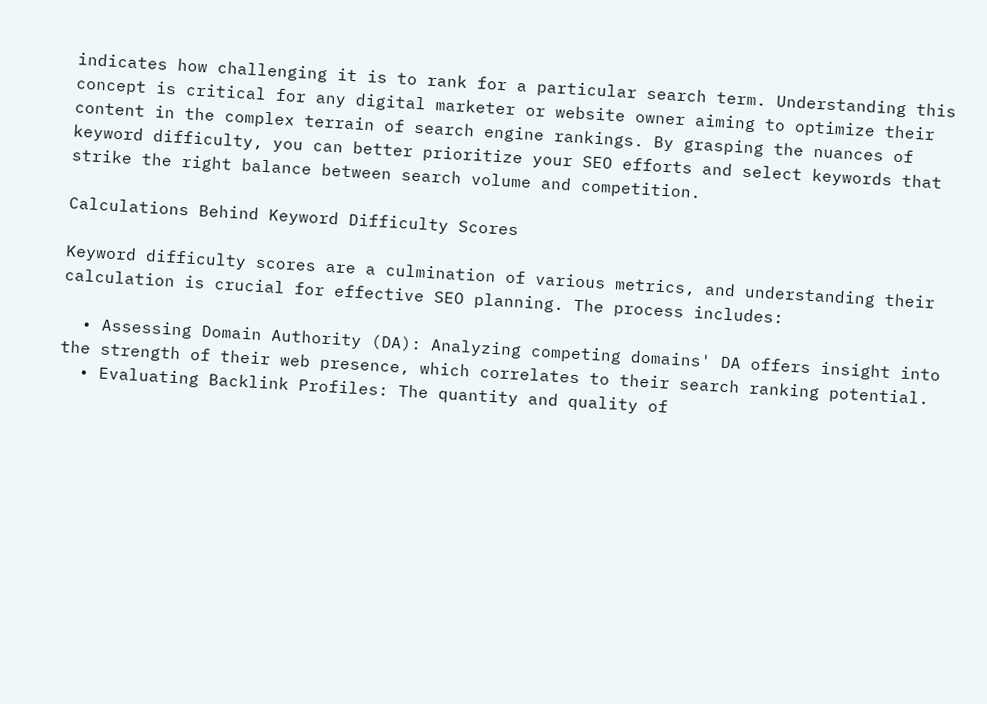indicates how challenging it is to rank for a particular search term. Understanding this concept is critical for any digital marketer or website owner aiming to optimize their content in the complex terrain of search engine rankings. By grasping the nuances of keyword difficulty, you can better prioritize your SEO efforts and select keywords that strike the right balance between search volume and competition.

Calculations Behind Keyword Difficulty Scores

Keyword difficulty scores are a culmination of various metrics, and understanding their calculation is crucial for effective SEO planning. The process includes:

  • Assessing Domain Authority (DA): Analyzing competing domains' DA offers insight into the strength of their web presence, which correlates to their search ranking potential.
  • Evaluating Backlink Profiles: The quantity and quality of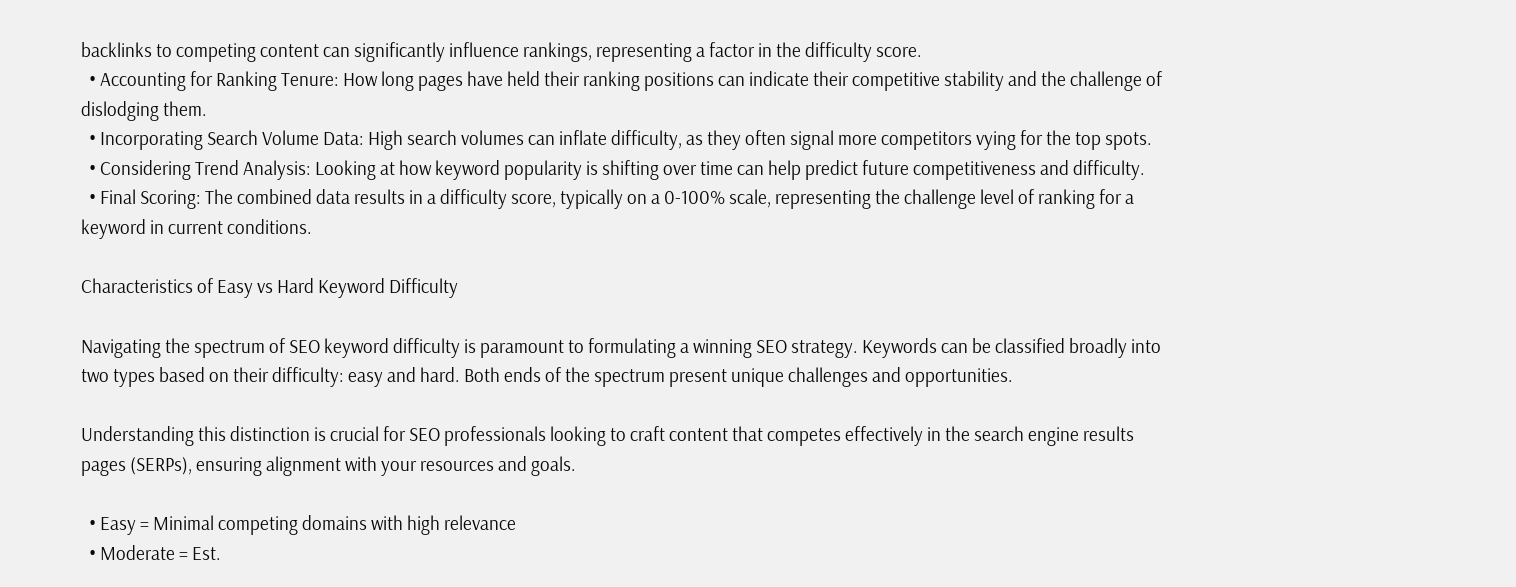backlinks to competing content can significantly influence rankings, representing a factor in the difficulty score.
  • Accounting for Ranking Tenure: How long pages have held their ranking positions can indicate their competitive stability and the challenge of dislodging them.
  • Incorporating Search Volume Data: High search volumes can inflate difficulty, as they often signal more competitors vying for the top spots.
  • Considering Trend Analysis: Looking at how keyword popularity is shifting over time can help predict future competitiveness and difficulty.
  • Final Scoring: The combined data results in a difficulty score, typically on a 0-100% scale, representing the challenge level of ranking for a keyword in current conditions.

Characteristics of Easy vs Hard Keyword Difficulty

Navigating the spectrum of SEO keyword difficulty is paramount to formulating a winning SEO strategy. Keywords can be classified broadly into two types based on their difficulty: easy and hard. Both ends of the spectrum present unique challenges and opportunities.

Understanding this distinction is crucial for SEO professionals looking to craft content that competes effectively in the search engine results pages (SERPs), ensuring alignment with your resources and goals.

  • Easy = Minimal competing domains with high relevance
  • Moderate = Est.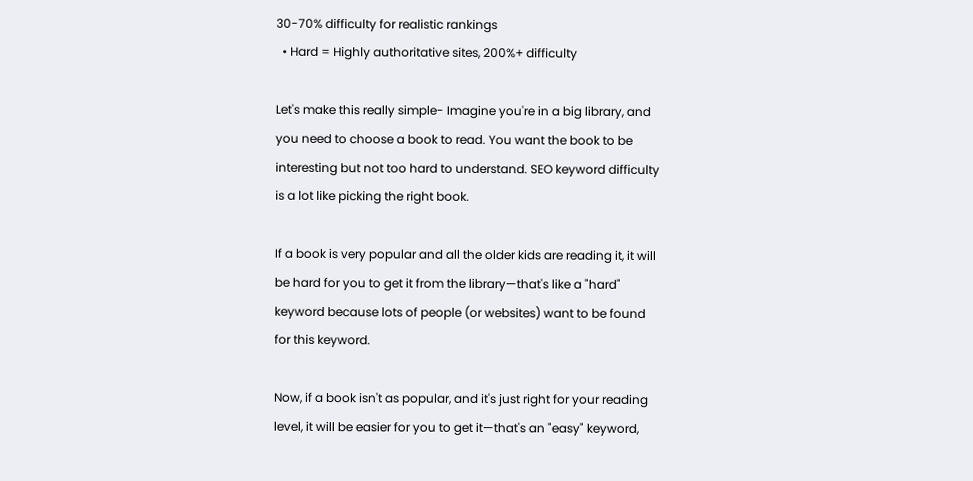30-70% difficulty for realistic rankings
  • Hard = Highly authoritative sites, 200%+ difficulty

Let's make this really simple- Imagine you're in a big library, and you need to choose a book to read. You want the book to be interesting but not too hard to understand. SEO keyword difficulty is a lot like picking the right book.

If a book is very popular and all the older kids are reading it, it will be hard for you to get it from the library—that's like a "hard" keyword because lots of people (or websites) want to be found for this keyword.

Now, if a book isn't as popular, and it's just right for your reading level, it will be easier for you to get it—that's an "easy" keyword,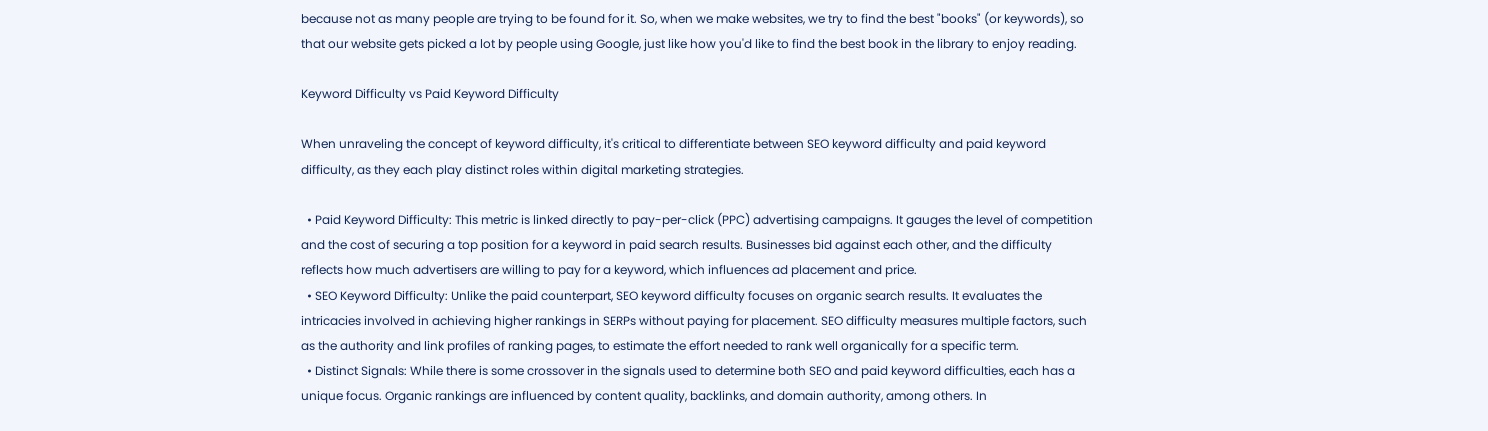because not as many people are trying to be found for it. So, when we make websites, we try to find the best "books" (or keywords), so that our website gets picked a lot by people using Google, just like how you'd like to find the best book in the library to enjoy reading.

Keyword Difficulty vs Paid Keyword Difficulty

When unraveling the concept of keyword difficulty, it's critical to differentiate between SEO keyword difficulty and paid keyword difficulty, as they each play distinct roles within digital marketing strategies.

  • Paid Keyword Difficulty: This metric is linked directly to pay-per-click (PPC) advertising campaigns. It gauges the level of competition and the cost of securing a top position for a keyword in paid search results. Businesses bid against each other, and the difficulty reflects how much advertisers are willing to pay for a keyword, which influences ad placement and price.
  • SEO Keyword Difficulty: Unlike the paid counterpart, SEO keyword difficulty focuses on organic search results. It evaluates the intricacies involved in achieving higher rankings in SERPs without paying for placement. SEO difficulty measures multiple factors, such as the authority and link profiles of ranking pages, to estimate the effort needed to rank well organically for a specific term.
  • Distinct Signals: While there is some crossover in the signals used to determine both SEO and paid keyword difficulties, each has a unique focus. Organic rankings are influenced by content quality, backlinks, and domain authority, among others. In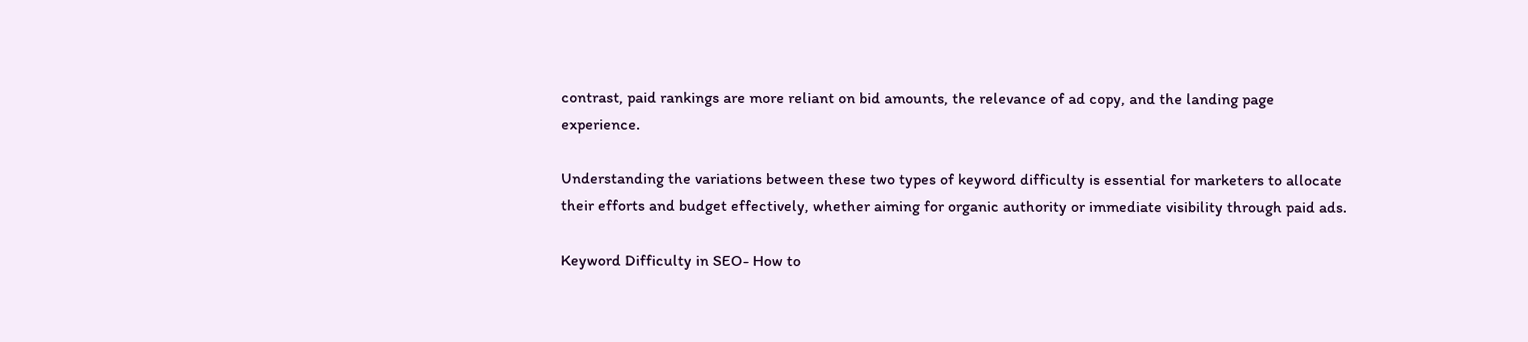contrast, paid rankings are more reliant on bid amounts, the relevance of ad copy, and the landing page experience.

Understanding the variations between these two types of keyword difficulty is essential for marketers to allocate their efforts and budget effectively, whether aiming for organic authority or immediate visibility through paid ads.

Keyword Difficulty in SEO- How to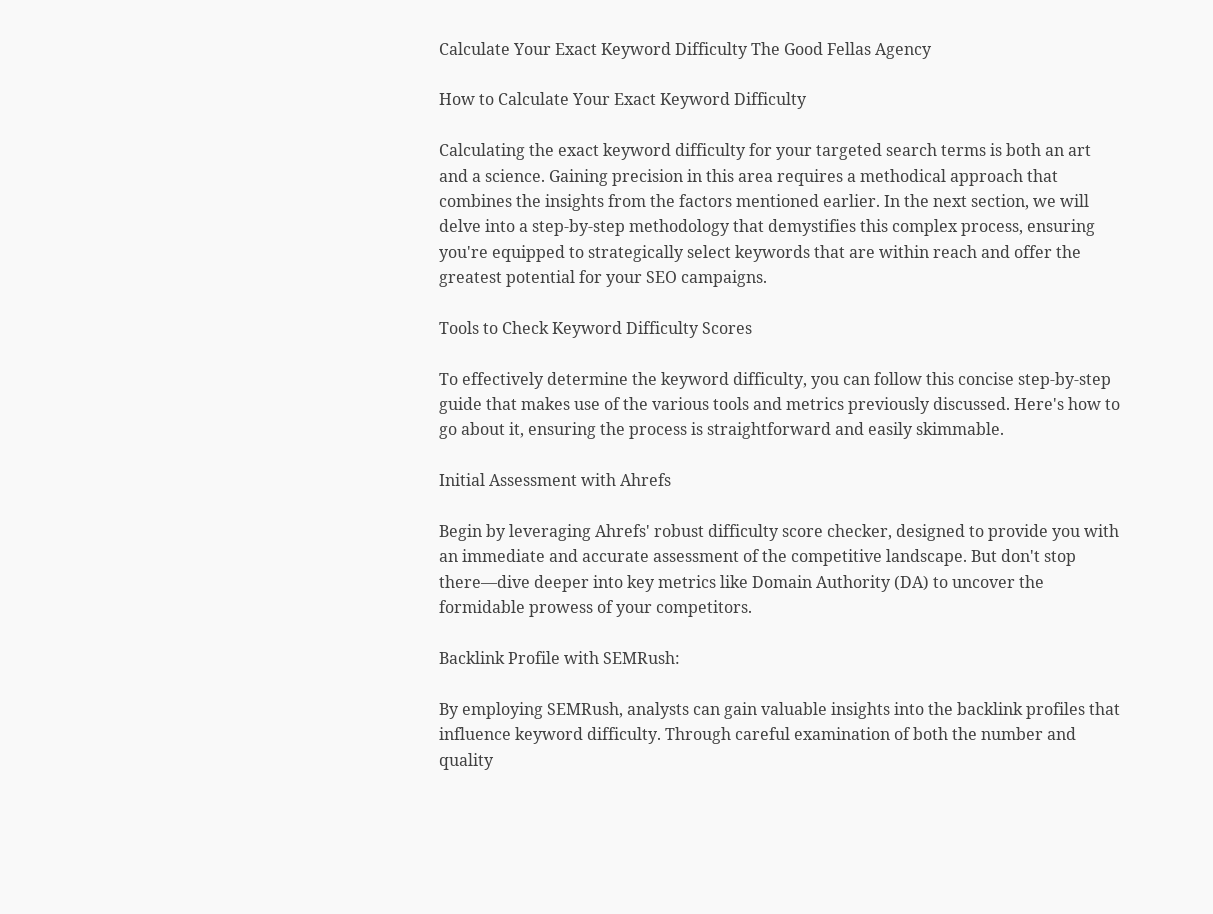Calculate Your Exact Keyword Difficulty The Good Fellas Agency

How to Calculate Your Exact Keyword Difficulty

Calculating the exact keyword difficulty for your targeted search terms is both an art and a science. Gaining precision in this area requires a methodical approach that combines the insights from the factors mentioned earlier. In the next section, we will delve into a step-by-step methodology that demystifies this complex process, ensuring you're equipped to strategically select keywords that are within reach and offer the greatest potential for your SEO campaigns.

Tools to Check Keyword Difficulty Scores

To effectively determine the keyword difficulty, you can follow this concise step-by-step guide that makes use of the various tools and metrics previously discussed. Here's how to go about it, ensuring the process is straightforward and easily skimmable.

Initial Assessment with Ahrefs

Begin by leveraging Ahrefs' robust difficulty score checker, designed to provide you with an immediate and accurate assessment of the competitive landscape. But don't stop there—dive deeper into key metrics like Domain Authority (DA) to uncover the formidable prowess of your competitors.

Backlink Profile with SEMRush:

By employing SEMRush, analysts can gain valuable insights into the backlink profiles that influence keyword difficulty. Through careful examination of both the number and quality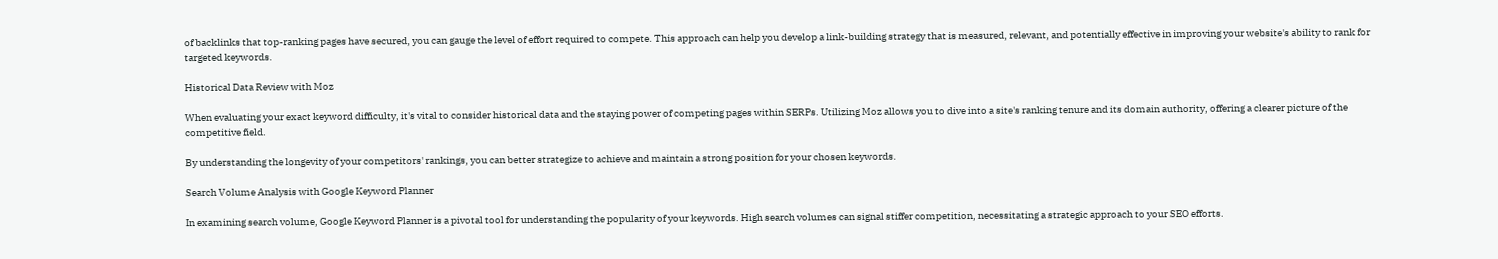of backlinks that top-ranking pages have secured, you can gauge the level of effort required to compete. This approach can help you develop a link-building strategy that is measured, relevant, and potentially effective in improving your website's ability to rank for targeted keywords.

Historical Data Review with Moz

When evaluating your exact keyword difficulty, it's vital to consider historical data and the staying power of competing pages within SERPs. Utilizing Moz allows you to dive into a site's ranking tenure and its domain authority, offering a clearer picture of the competitive field.

By understanding the longevity of your competitors' rankings, you can better strategize to achieve and maintain a strong position for your chosen keywords.

Search Volume Analysis with Google Keyword Planner

In examining search volume, Google Keyword Planner is a pivotal tool for understanding the popularity of your keywords. High search volumes can signal stiffer competition, necessitating a strategic approach to your SEO efforts.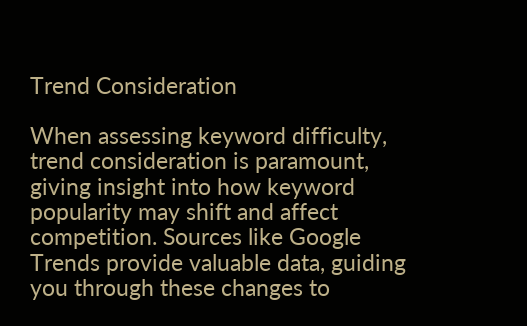Trend Consideration

When assessing keyword difficulty, trend consideration is paramount, giving insight into how keyword popularity may shift and affect competition. Sources like Google Trends provide valuable data, guiding you through these changes to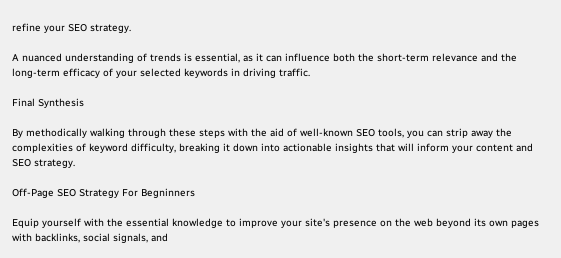refine your SEO strategy.

A nuanced understanding of trends is essential, as it can influence both the short-term relevance and the long-term efficacy of your selected keywords in driving traffic.

Final Synthesis

By methodically walking through these steps with the aid of well-known SEO tools, you can strip away the complexities of keyword difficulty, breaking it down into actionable insights that will inform your content and SEO strategy.

Off-Page SEO Strategy For Begninners

Equip yourself with the essential knowledge to improve your site's presence on the web beyond its own pages with backlinks, social signals, and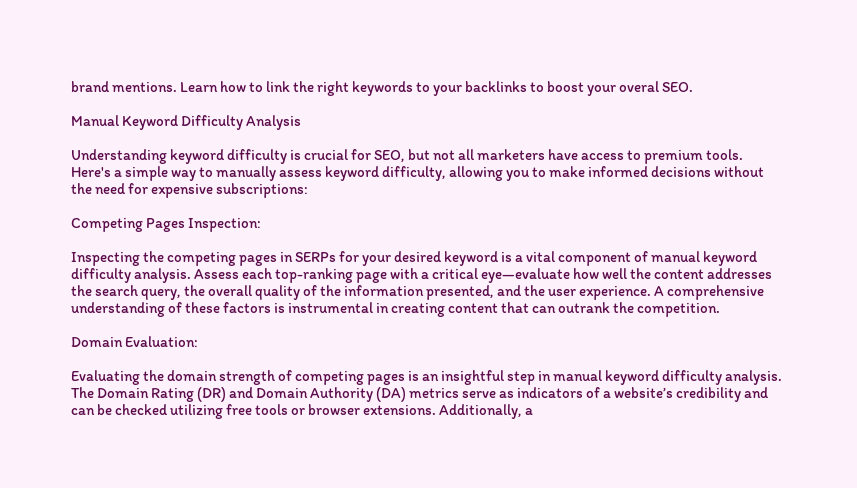brand mentions. Learn how to link the right keywords to your backlinks to boost your overal SEO.

Manual Keyword Difficulty Analysis

Understanding keyword difficulty is crucial for SEO, but not all marketers have access to premium tools. Here's a simple way to manually assess keyword difficulty, allowing you to make informed decisions without the need for expensive subscriptions:

Competing Pages Inspection:

Inspecting the competing pages in SERPs for your desired keyword is a vital component of manual keyword difficulty analysis. Assess each top-ranking page with a critical eye—evaluate how well the content addresses the search query, the overall quality of the information presented, and the user experience. A comprehensive understanding of these factors is instrumental in creating content that can outrank the competition.

Domain Evaluation:

Evaluating the domain strength of competing pages is an insightful step in manual keyword difficulty analysis. The Domain Rating (DR) and Domain Authority (DA) metrics serve as indicators of a website’s credibility and can be checked utilizing free tools or browser extensions. Additionally, a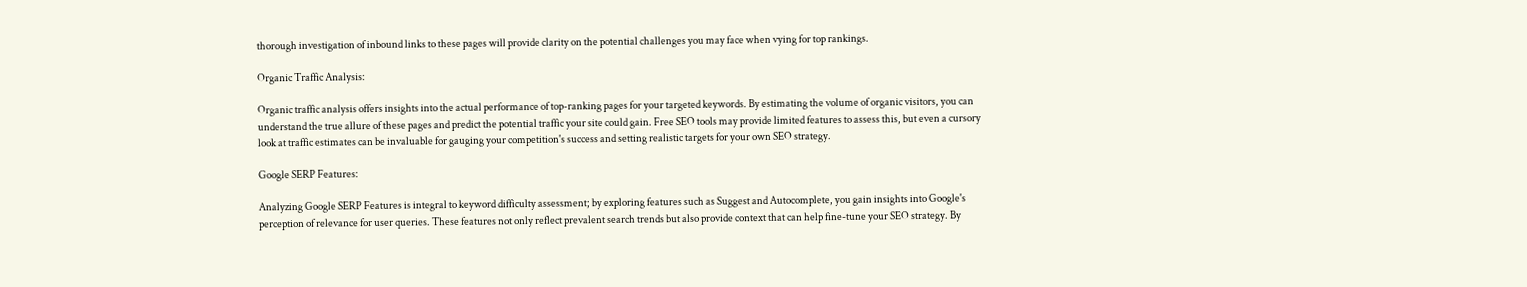thorough investigation of inbound links to these pages will provide clarity on the potential challenges you may face when vying for top rankings.

Organic Traffic Analysis:

Organic traffic analysis offers insights into the actual performance of top-ranking pages for your targeted keywords. By estimating the volume of organic visitors, you can understand the true allure of these pages and predict the potential traffic your site could gain. Free SEO tools may provide limited features to assess this, but even a cursory look at traffic estimates can be invaluable for gauging your competition's success and setting realistic targets for your own SEO strategy.

Google SERP Features:

Analyzing Google SERP Features is integral to keyword difficulty assessment; by exploring features such as Suggest and Autocomplete, you gain insights into Google's perception of relevance for user queries. These features not only reflect prevalent search trends but also provide context that can help fine-tune your SEO strategy. By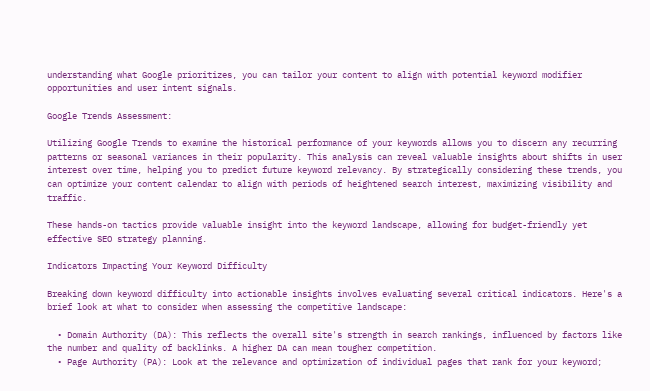understanding what Google prioritizes, you can tailor your content to align with potential keyword modifier opportunities and user intent signals.

Google Trends Assessment:

Utilizing Google Trends to examine the historical performance of your keywords allows you to discern any recurring patterns or seasonal variances in their popularity. This analysis can reveal valuable insights about shifts in user interest over time, helping you to predict future keyword relevancy. By strategically considering these trends, you can optimize your content calendar to align with periods of heightened search interest, maximizing visibility and traffic.

These hands-on tactics provide valuable insight into the keyword landscape, allowing for budget-friendly yet effective SEO strategy planning.

Indicators Impacting Your Keyword Difficulty

Breaking down keyword difficulty into actionable insights involves evaluating several critical indicators. Here's a brief look at what to consider when assessing the competitive landscape:

  • Domain Authority (DA): This reflects the overall site's strength in search rankings, influenced by factors like the number and quality of backlinks. A higher DA can mean tougher competition.
  • Page Authority (PA): Look at the relevance and optimization of individual pages that rank for your keyword;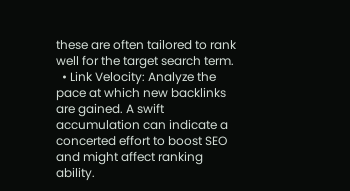these are often tailored to rank well for the target search term.
  • Link Velocity: Analyze the pace at which new backlinks are gained. A swift accumulation can indicate a concerted effort to boost SEO and might affect ranking ability.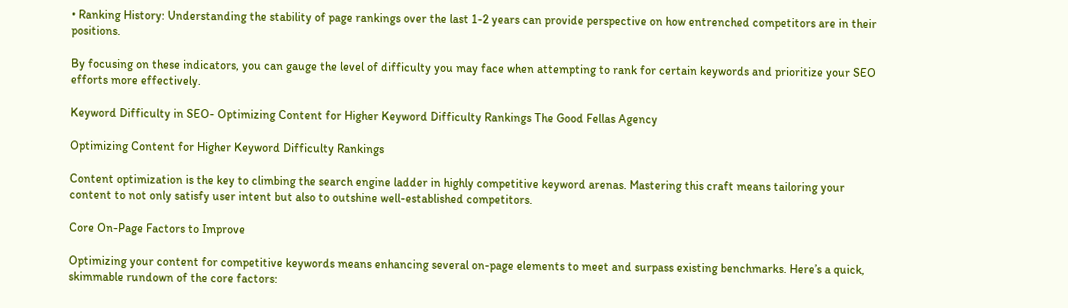• Ranking History: Understanding the stability of page rankings over the last 1-2 years can provide perspective on how entrenched competitors are in their positions.

By focusing on these indicators, you can gauge the level of difficulty you may face when attempting to rank for certain keywords and prioritize your SEO efforts more effectively.

Keyword Difficulty in SEO- Optimizing Content for Higher Keyword Difficulty Rankings The Good Fellas Agency

Optimizing Content for Higher Keyword Difficulty Rankings

Content optimization is the key to climbing the search engine ladder in highly competitive keyword arenas. Mastering this craft means tailoring your content to not only satisfy user intent but also to outshine well-established competitors.

Core On-Page Factors to Improve

Optimizing your content for competitive keywords means enhancing several on-page elements to meet and surpass existing benchmarks. Here’s a quick, skimmable rundown of the core factors: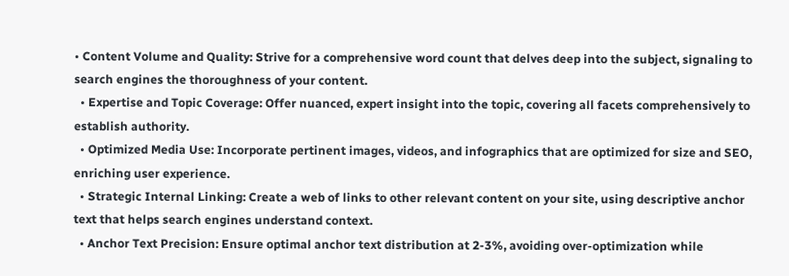• Content Volume and Quality: Strive for a comprehensive word count that delves deep into the subject, signaling to search engines the thoroughness of your content.
  • Expertise and Topic Coverage: Offer nuanced, expert insight into the topic, covering all facets comprehensively to establish authority.
  • Optimized Media Use: Incorporate pertinent images, videos, and infographics that are optimized for size and SEO, enriching user experience.
  • Strategic Internal Linking: Create a web of links to other relevant content on your site, using descriptive anchor text that helps search engines understand context.
  • Anchor Text Precision: Ensure optimal anchor text distribution at 2-3%, avoiding over-optimization while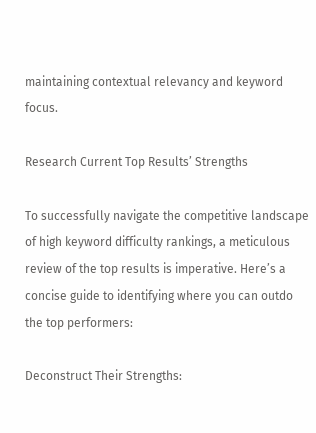maintaining contextual relevancy and keyword focus.

Research Current Top Results’ Strengths

To successfully navigate the competitive landscape of high keyword difficulty rankings, a meticulous review of the top results is imperative. Here’s a concise guide to identifying where you can outdo the top performers:

Deconstruct Their Strengths: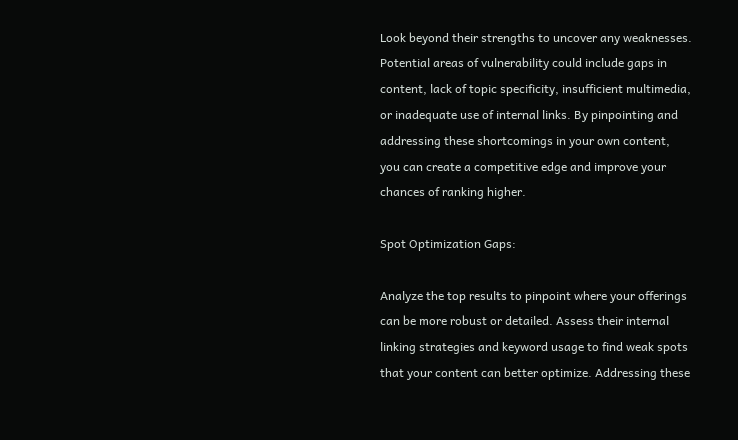Look beyond their strengths to uncover any weaknesses. Potential areas of vulnerability could include gaps in content, lack of topic specificity, insufficient multimedia, or inadequate use of internal links. By pinpointing and addressing these shortcomings in your own content, you can create a competitive edge and improve your chances of ranking higher.

Spot Optimization Gaps:

Analyze the top results to pinpoint where your offerings can be more robust or detailed. Assess their internal linking strategies and keyword usage to find weak spots that your content can better optimize. Addressing these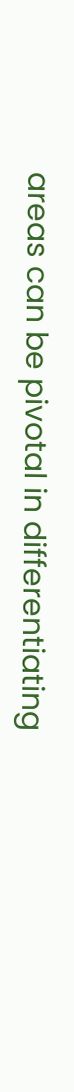areas can be pivotal in differentiating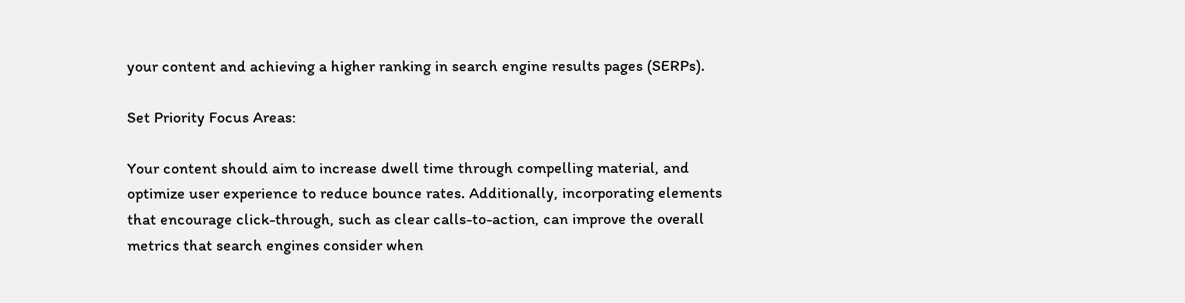your content and achieving a higher ranking in search engine results pages (SERPs).

Set Priority Focus Areas:

Your content should aim to increase dwell time through compelling material, and optimize user experience to reduce bounce rates. Additionally, incorporating elements that encourage click-through, such as clear calls-to-action, can improve the overall metrics that search engines consider when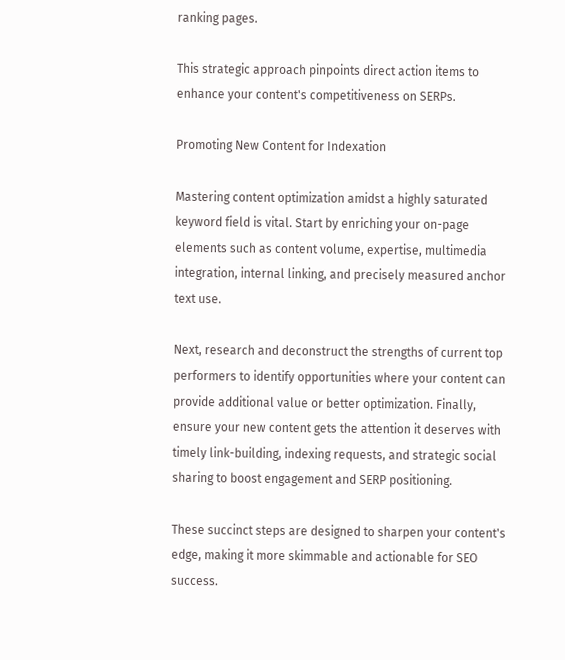ranking pages.

This strategic approach pinpoints direct action items to enhance your content's competitiveness on SERPs.

Promoting New Content for Indexation

Mastering content optimization amidst a highly saturated keyword field is vital. Start by enriching your on-page elements such as content volume, expertise, multimedia integration, internal linking, and precisely measured anchor text use.

Next, research and deconstruct the strengths of current top performers to identify opportunities where your content can provide additional value or better optimization. Finally, ensure your new content gets the attention it deserves with timely link-building, indexing requests, and strategic social sharing to boost engagement and SERP positioning.

These succinct steps are designed to sharpen your content's edge, making it more skimmable and actionable for SEO success.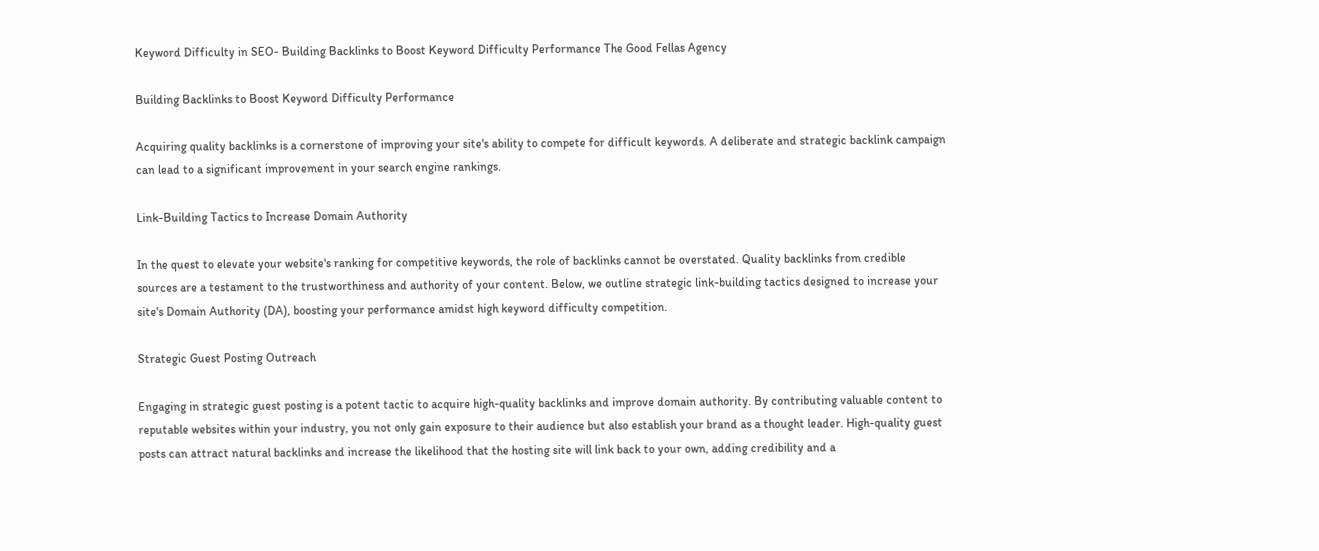Keyword Difficulty in SEO- Building Backlinks to Boost Keyword Difficulty Performance The Good Fellas Agency

Building Backlinks to Boost Keyword Difficulty Performance

Acquiring quality backlinks is a cornerstone of improving your site's ability to compete for difficult keywords. A deliberate and strategic backlink campaign can lead to a significant improvement in your search engine rankings.

Link-Building Tactics to Increase Domain Authority

In the quest to elevate your website's ranking for competitive keywords, the role of backlinks cannot be overstated. Quality backlinks from credible sources are a testament to the trustworthiness and authority of your content. Below, we outline strategic link-building tactics designed to increase your site's Domain Authority (DA), boosting your performance amidst high keyword difficulty competition.

Strategic Guest Posting Outreach

Engaging in strategic guest posting is a potent tactic to acquire high-quality backlinks and improve domain authority. By contributing valuable content to reputable websites within your industry, you not only gain exposure to their audience but also establish your brand as a thought leader. High-quality guest posts can attract natural backlinks and increase the likelihood that the hosting site will link back to your own, adding credibility and a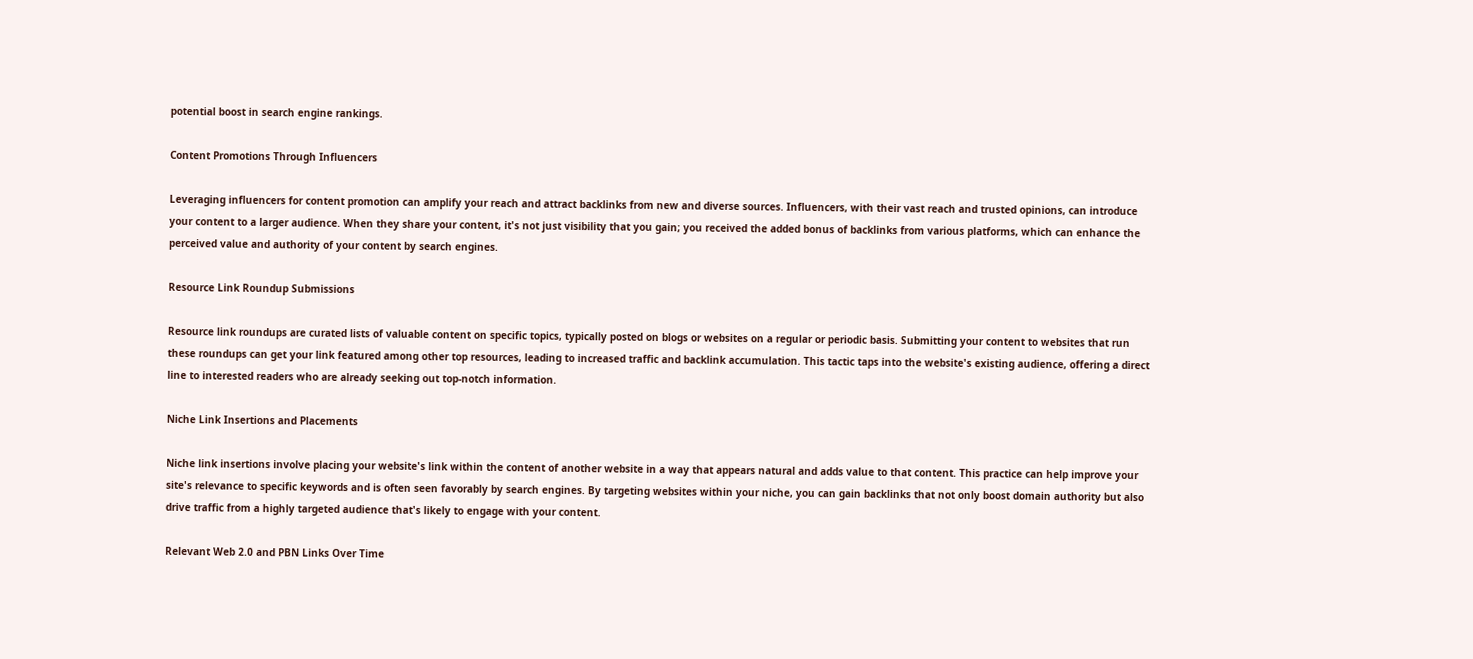potential boost in search engine rankings.

Content Promotions Through Influencers

Leveraging influencers for content promotion can amplify your reach and attract backlinks from new and diverse sources. Influencers, with their vast reach and trusted opinions, can introduce your content to a larger audience. When they share your content, it's not just visibility that you gain; you received the added bonus of backlinks from various platforms, which can enhance the perceived value and authority of your content by search engines.

Resource Link Roundup Submissions

Resource link roundups are curated lists of valuable content on specific topics, typically posted on blogs or websites on a regular or periodic basis. Submitting your content to websites that run these roundups can get your link featured among other top resources, leading to increased traffic and backlink accumulation. This tactic taps into the website's existing audience, offering a direct line to interested readers who are already seeking out top-notch information.

Niche Link Insertions and Placements

Niche link insertions involve placing your website's link within the content of another website in a way that appears natural and adds value to that content. This practice can help improve your site's relevance to specific keywords and is often seen favorably by search engines. By targeting websites within your niche, you can gain backlinks that not only boost domain authority but also drive traffic from a highly targeted audience that's likely to engage with your content.

Relevant Web 2.0 and PBN Links Over Time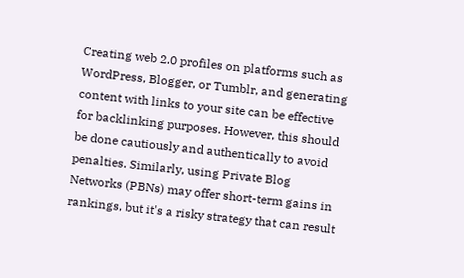Creating web 2.0 profiles on platforms such as WordPress, Blogger, or Tumblr, and generating content with links to your site can be effective for backlinking purposes. However, this should be done cautiously and authentically to avoid penalties. Similarly, using Private Blog Networks (PBNs) may offer short-term gains in rankings, but it's a risky strategy that can result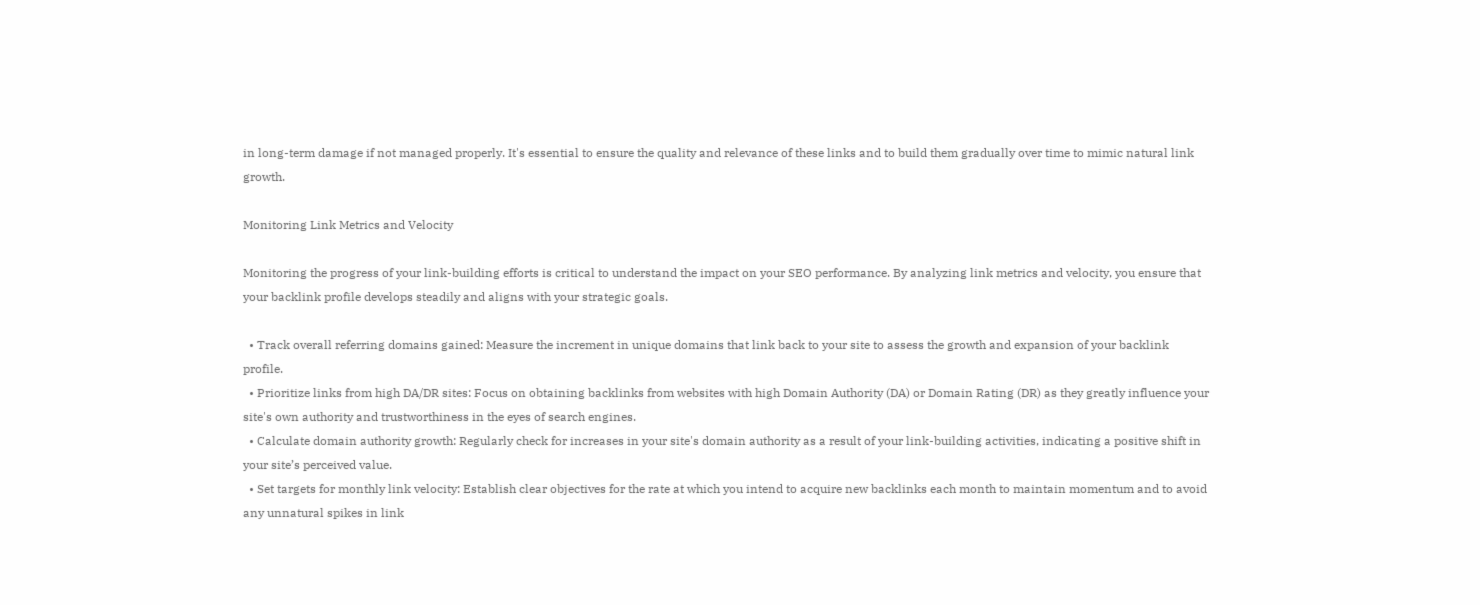in long-term damage if not managed properly. It's essential to ensure the quality and relevance of these links and to build them gradually over time to mimic natural link growth.

Monitoring Link Metrics and Velocity

Monitoring the progress of your link-building efforts is critical to understand the impact on your SEO performance. By analyzing link metrics and velocity, you ensure that your backlink profile develops steadily and aligns with your strategic goals.

  • Track overall referring domains gained: Measure the increment in unique domains that link back to your site to assess the growth and expansion of your backlink profile.
  • Prioritize links from high DA/DR sites: Focus on obtaining backlinks from websites with high Domain Authority (DA) or Domain Rating (DR) as they greatly influence your site's own authority and trustworthiness in the eyes of search engines.
  • Calculate domain authority growth: Regularly check for increases in your site's domain authority as a result of your link-building activities, indicating a positive shift in your site’s perceived value.
  • Set targets for monthly link velocity: Establish clear objectives for the rate at which you intend to acquire new backlinks each month to maintain momentum and to avoid any unnatural spikes in link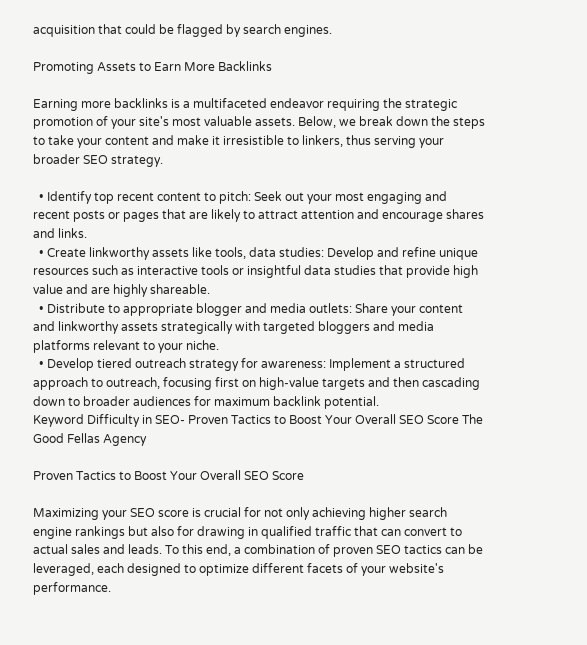acquisition that could be flagged by search engines.

Promoting Assets to Earn More Backlinks

Earning more backlinks is a multifaceted endeavor requiring the strategic promotion of your site's most valuable assets. Below, we break down the steps to take your content and make it irresistible to linkers, thus serving your broader SEO strategy.

  • Identify top recent content to pitch: Seek out your most engaging and recent posts or pages that are likely to attract attention and encourage shares and links.
  • Create linkworthy assets like tools, data studies: Develop and refine unique resources such as interactive tools or insightful data studies that provide high value and are highly shareable.
  • Distribute to appropriate blogger and media outlets: Share your content and linkworthy assets strategically with targeted bloggers and media platforms relevant to your niche.
  • Develop tiered outreach strategy for awareness: Implement a structured approach to outreach, focusing first on high-value targets and then cascading down to broader audiences for maximum backlink potential.
Keyword Difficulty in SEO- Proven Tactics to Boost Your Overall SEO Score The Good Fellas Agency

Proven Tactics to Boost Your Overall SEO Score

Maximizing your SEO score is crucial for not only achieving higher search engine rankings but also for drawing in qualified traffic that can convert to actual sales and leads. To this end, a combination of proven SEO tactics can be leveraged, each designed to optimize different facets of your website's performance.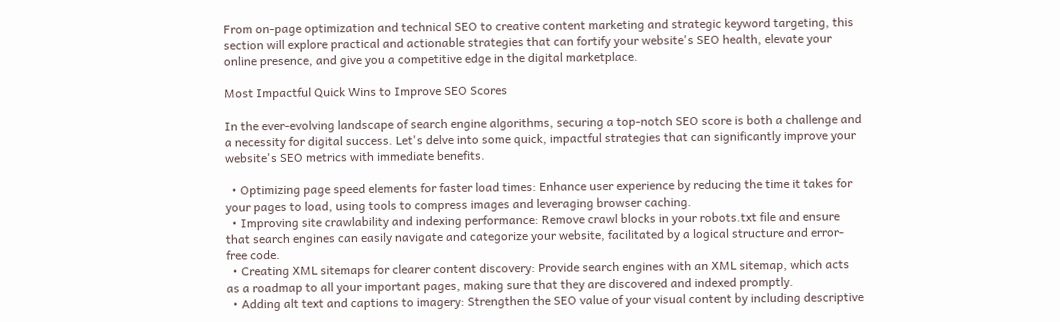From on-page optimization and technical SEO to creative content marketing and strategic keyword targeting, this section will explore practical and actionable strategies that can fortify your website's SEO health, elevate your online presence, and give you a competitive edge in the digital marketplace.

Most Impactful Quick Wins to Improve SEO Scores

In the ever-evolving landscape of search engine algorithms, securing a top-notch SEO score is both a challenge and a necessity for digital success. Let's delve into some quick, impactful strategies that can significantly improve your website's SEO metrics with immediate benefits.

  • Optimizing page speed elements for faster load times: Enhance user experience by reducing the time it takes for your pages to load, using tools to compress images and leveraging browser caching.
  • Improving site crawlability and indexing performance: Remove crawl blocks in your robots.txt file and ensure that search engines can easily navigate and categorize your website, facilitated by a logical structure and error-free code.
  • Creating XML sitemaps for clearer content discovery: Provide search engines with an XML sitemap, which acts as a roadmap to all your important pages, making sure that they are discovered and indexed promptly.
  • Adding alt text and captions to imagery: Strengthen the SEO value of your visual content by including descriptive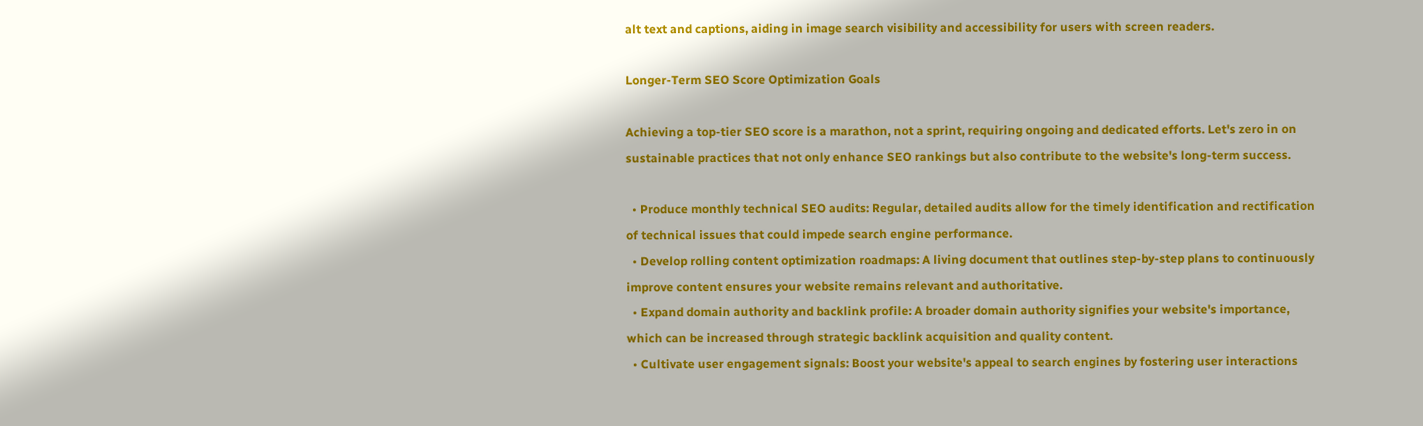alt text and captions, aiding in image search visibility and accessibility for users with screen readers.

Longer-Term SEO Score Optimization Goals

Achieving a top-tier SEO score is a marathon, not a sprint, requiring ongoing and dedicated efforts. Let's zero in on sustainable practices that not only enhance SEO rankings but also contribute to the website's long-term success.

  • Produce monthly technical SEO audits: Regular, detailed audits allow for the timely identification and rectification of technical issues that could impede search engine performance.
  • Develop rolling content optimization roadmaps: A living document that outlines step-by-step plans to continuously improve content ensures your website remains relevant and authoritative.
  • Expand domain authority and backlink profile: A broader domain authority signifies your website's importance, which can be increased through strategic backlink acquisition and quality content.
  • Cultivate user engagement signals: Boost your website's appeal to search engines by fostering user interactions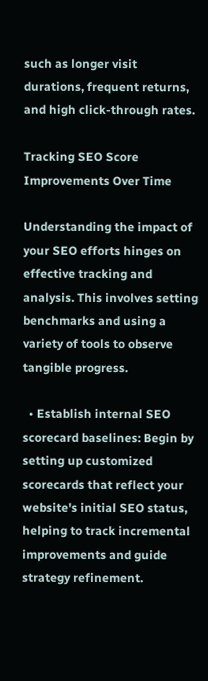such as longer visit durations, frequent returns, and high click-through rates.

Tracking SEO Score Improvements Over Time

Understanding the impact of your SEO efforts hinges on effective tracking and analysis. This involves setting benchmarks and using a variety of tools to observe tangible progress.

  • Establish internal SEO scorecard baselines: Begin by setting up customized scorecards that reflect your website's initial SEO status, helping to track incremental improvements and guide strategy refinement.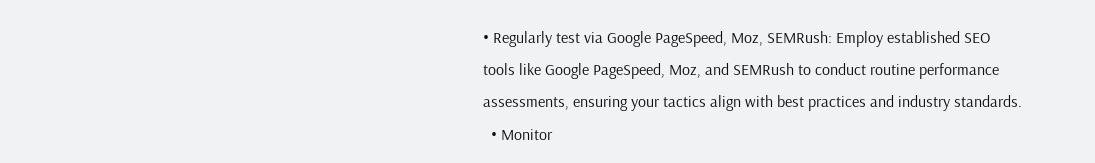• Regularly test via Google PageSpeed, Moz, SEMRush: Employ established SEO tools like Google PageSpeed, Moz, and SEMRush to conduct routine performance assessments, ensuring your tactics align with best practices and industry standards.
  • Monitor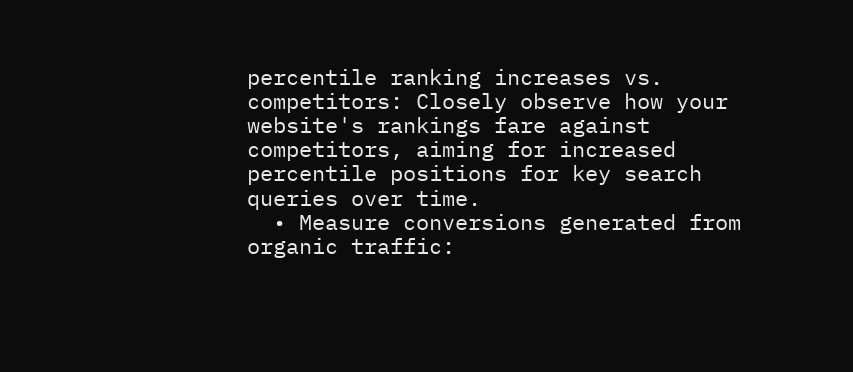percentile ranking increases vs. competitors: Closely observe how your website's rankings fare against competitors, aiming for increased percentile positions for key search queries over time.
  • Measure conversions generated from organic traffic: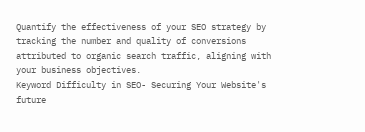Quantify the effectiveness of your SEO strategy by tracking the number and quality of conversions attributed to organic search traffic, aligning with your business objectives.
Keyword Difficulty in SEO- Securing Your Website's future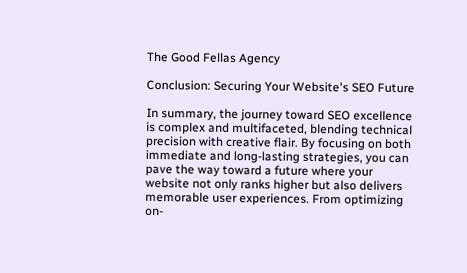The Good Fellas Agency

Conclusion: Securing Your Website's SEO Future

In summary, the journey toward SEO excellence is complex and multifaceted, blending technical precision with creative flair. By focusing on both immediate and long-lasting strategies, you can pave the way toward a future where your website not only ranks higher but also delivers memorable user experiences. From optimizing on-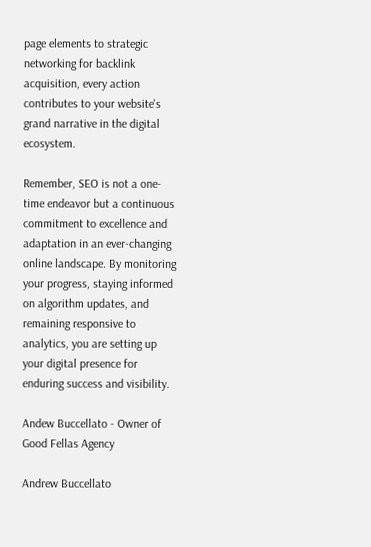page elements to strategic networking for backlink acquisition, every action contributes to your website's grand narrative in the digital ecosystem.

Remember, SEO is not a one-time endeavor but a continuous commitment to excellence and adaptation in an ever-changing online landscape. By monitoring your progress, staying informed on algorithm updates, and remaining responsive to analytics, you are setting up your digital presence for enduring success and visibility.

Andew Buccellato - Owner of Good Fellas Agency

Andrew Buccellato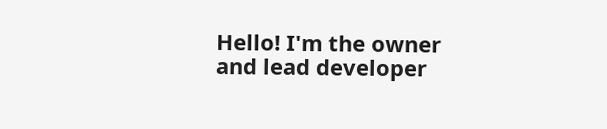Hello! I'm the owner and lead developer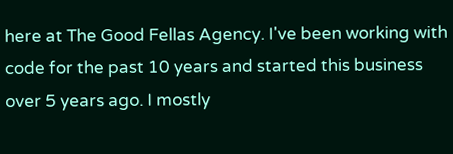here at The Good Fellas Agency. I've been working with code for the past 10 years and started this business over 5 years ago. I mostly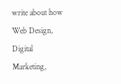write about how Web Design, Digital Marketing,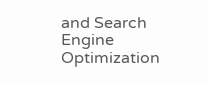and Search Engine Optimization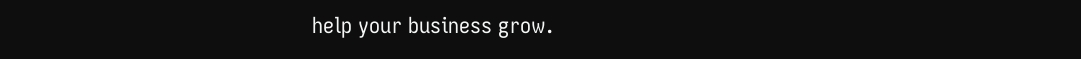help your business grow.